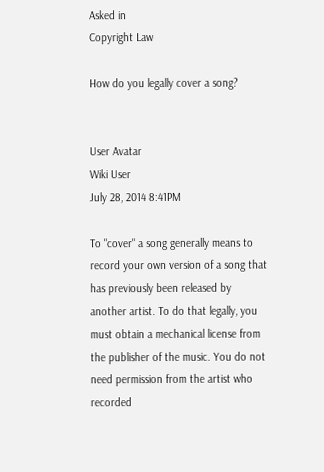Asked in
Copyright Law

How do you legally cover a song?


User Avatar
Wiki User
July 28, 2014 8:41PM

To "cover" a song generally means to record your own version of a song that has previously been released by another artist. To do that legally, you must obtain a mechanical license from the publisher of the music. You do not need permission from the artist who recorded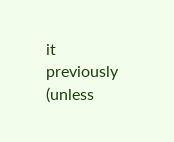it previously (unless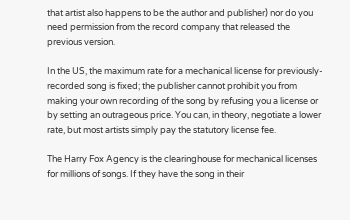that artist also happens to be the author and publisher) nor do you need permission from the record company that released the previous version.

In the US, the maximum rate for a mechanical license for previously-recorded song is fixed; the publisher cannot prohibit you from making your own recording of the song by refusing you a license or by setting an outrageous price. You can, in theory, negotiate a lower rate, but most artists simply pay the statutory license fee.

The Harry Fox Agency is the clearinghouse for mechanical licenses for millions of songs. If they have the song in their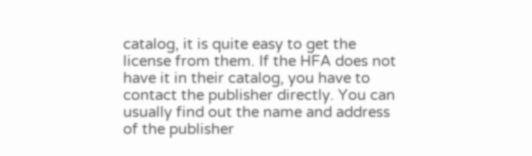catalog, it is quite easy to get the license from them. If the HFA does not have it in their catalog, you have to contact the publisher directly. You can usually find out the name and address of the publisher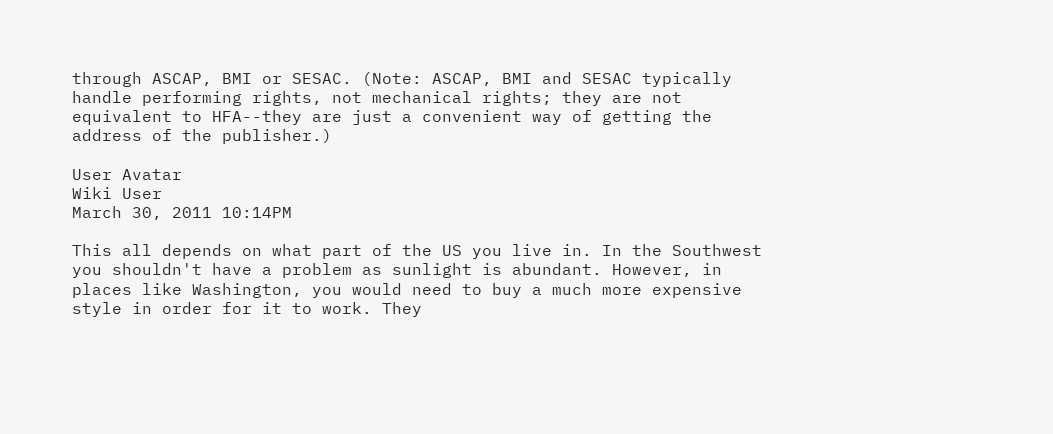through ASCAP, BMI or SESAC. (Note: ASCAP, BMI and SESAC typically handle performing rights, not mechanical rights; they are not equivalent to HFA--they are just a convenient way of getting the address of the publisher.)

User Avatar
Wiki User
March 30, 2011 10:14PM

This all depends on what part of the US you live in. In the Southwest you shouldn't have a problem as sunlight is abundant. However, in places like Washington, you would need to buy a much more expensive style in order for it to work. They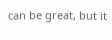can be great, but it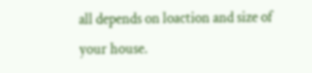all depends on loaction and size of your house.